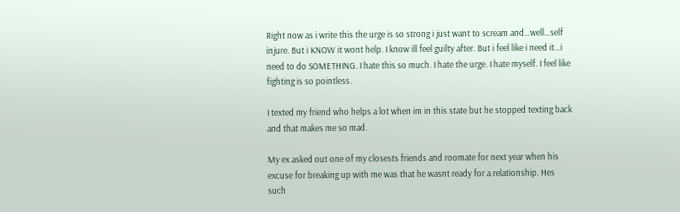Right now as i write this the urge is so strong i just want to scream and…well…self injure. But i KNOW it wont help. I know ill feel guilty after. But i feel like i need it…i need to do SOMETHING. I hate this so much. I hate the urge. I hate myself. I feel like fighting is so pointless.

I texted my friend who helps a lot when im in this state but he stopped texting back and that makes me so mad.

My ex asked out one of my closests friends and roomate for next year when his excuse for breaking up with me was that he wasnt ready for a relationship. Hes such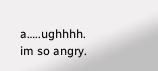a…..ughhhh. im so angry.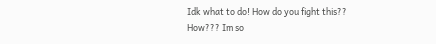Idk what to do! How do you fight this?? How??? Im so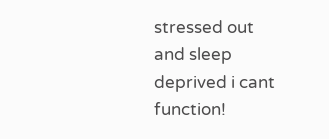stressed out and sleep deprived i cant function!